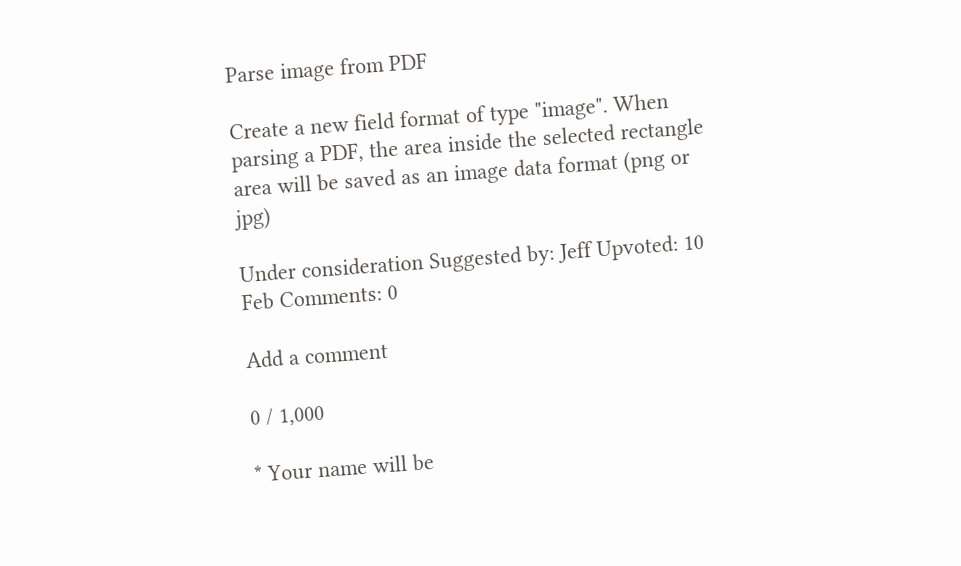Parse image from PDF

Create a new field format of type "image". When parsing a PDF, the area inside the selected rectangle area will be saved as an image data format (png or jpg)

Under consideration Suggested by: Jeff Upvoted: 10 Feb Comments: 0

Add a comment

0 / 1,000

* Your name will be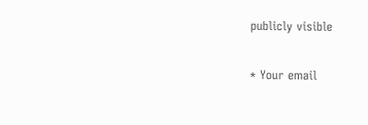publicly visible

* Your email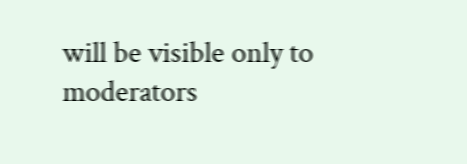will be visible only to moderators